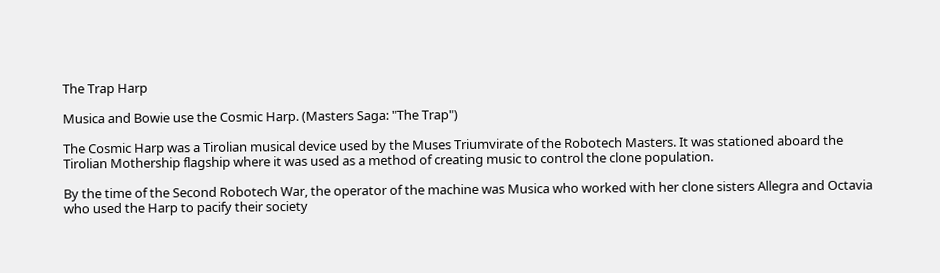The Trap Harp

Musica and Bowie use the Cosmic Harp. (Masters Saga: "The Trap")

The Cosmic Harp was a Tirolian musical device used by the Muses Triumvirate of the Robotech Masters. It was stationed aboard the Tirolian Mothership flagship where it was used as a method of creating music to control the clone population.

By the time of the Second Robotech War, the operator of the machine was Musica who worked with her clone sisters Allegra and Octavia who used the Harp to pacify their society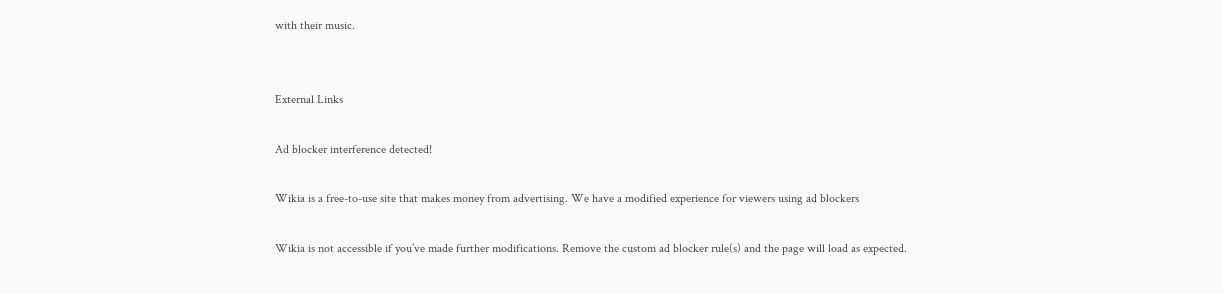with their music.


External Links

Ad blocker interference detected!

Wikia is a free-to-use site that makes money from advertising. We have a modified experience for viewers using ad blockers

Wikia is not accessible if you’ve made further modifications. Remove the custom ad blocker rule(s) and the page will load as expected.